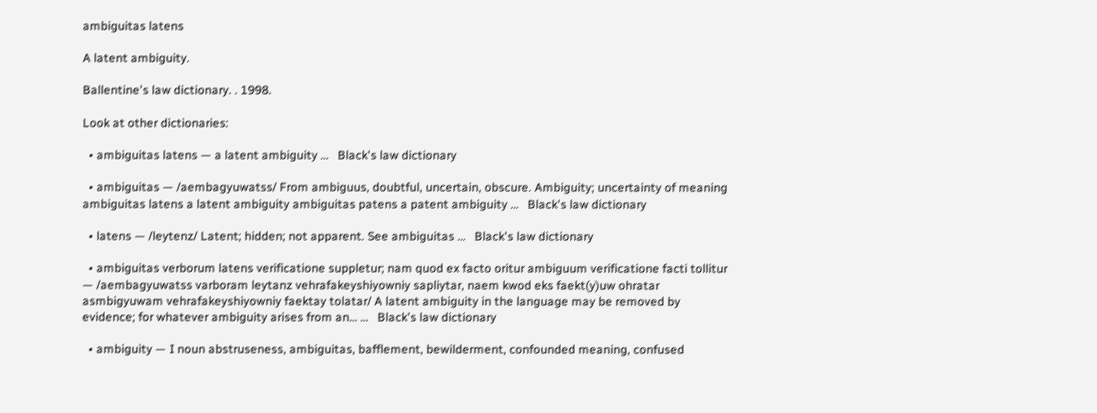ambiguitas latens

A latent ambiguity.

Ballentine's law dictionary. . 1998.

Look at other dictionaries:

  • ambiguitas latens — a latent ambiguity …   Black's law dictionary

  • ambiguitas — /aembagyuwatss/ From ambiguus, doubtful, uncertain, obscure. Ambiguity; uncertainty of meaning ambiguitas latens a latent ambiguity ambiguitas patens a patent ambiguity …   Black's law dictionary

  • latens — /leytenz/ Latent; hidden; not apparent. See ambiguitas …   Black's law dictionary

  • ambiguitas verborum latens verificatione suppletur; nam quod ex facto oritur ambiguum verificatione facti tollitur — /aembagyuwatss varboram leytanz vehrafakeyshiyowniy sapliytar, naem kwod eks faekt(y)uw ohratar asmbigyuwam vehrafakeyshiyowniy faektay tolatar/ A latent ambiguity in the language may be removed by evidence; for whatever ambiguity arises from an… …   Black's law dictionary

  • ambiguity — I noun abstruseness, ambiguitas, bafflement, bewilderment, confounded meaning, confused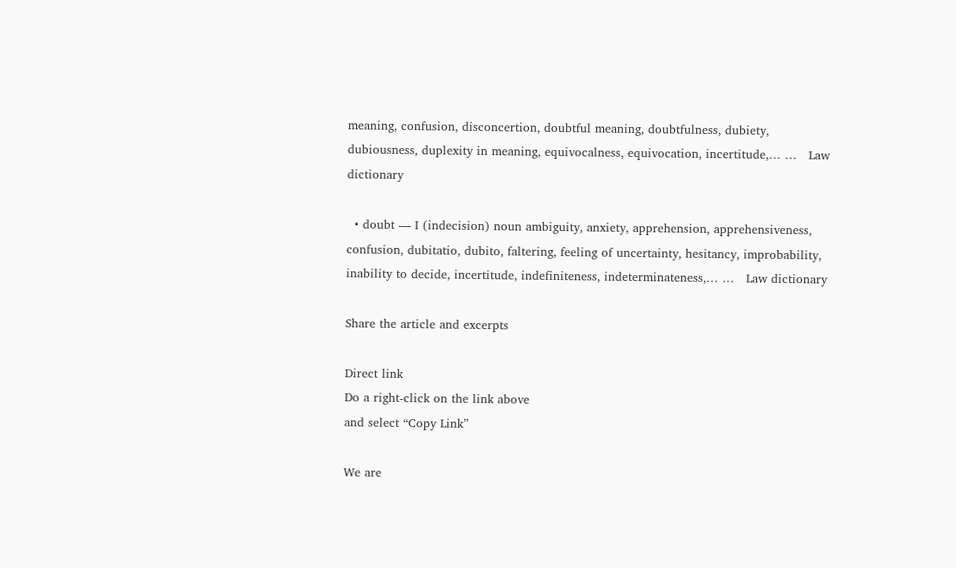meaning, confusion, disconcertion, doubtful meaning, doubtfulness, dubiety, dubiousness, duplexity in meaning, equivocalness, equivocation, incertitude,… …   Law dictionary

  • doubt — I (indecision) noun ambiguity, anxiety, apprehension, apprehensiveness, confusion, dubitatio, dubito, faltering, feeling of uncertainty, hesitancy, improbability, inability to decide, incertitude, indefiniteness, indeterminateness,… …   Law dictionary

Share the article and excerpts

Direct link
Do a right-click on the link above
and select “Copy Link”

We are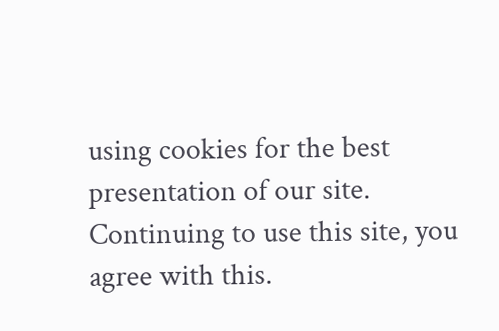using cookies for the best presentation of our site. Continuing to use this site, you agree with this.